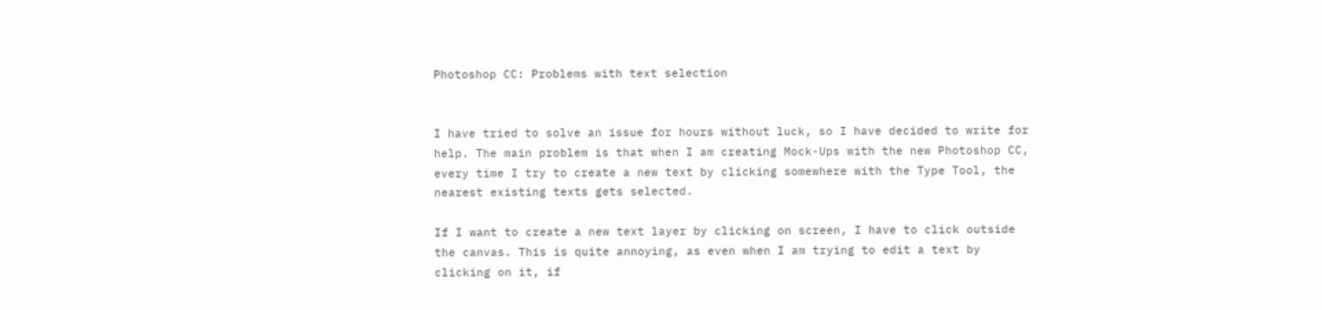Photoshop CC: Problems with text selection


I have tried to solve an issue for hours without luck, so I have decided to write for help. The main problem is that when I am creating Mock-Ups with the new Photoshop CC, every time I try to create a new text by clicking somewhere with the Type Tool, the nearest existing texts gets selected.

If I want to create a new text layer by clicking on screen, I have to click outside the canvas. This is quite annoying, as even when I am trying to edit a text by clicking on it, if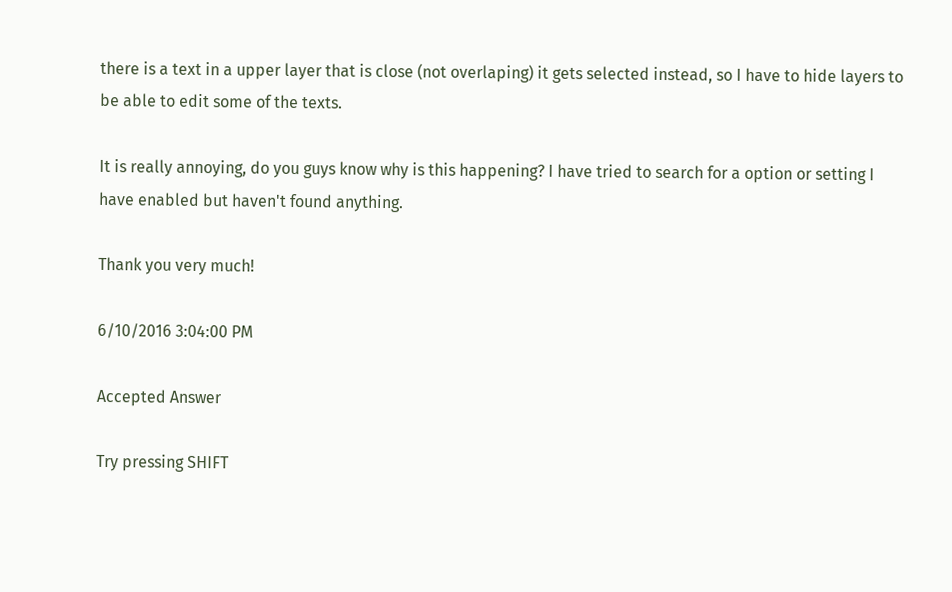there is a text in a upper layer that is close (not overlaping) it gets selected instead, so I have to hide layers to be able to edit some of the texts.

It is really annoying, do you guys know why is this happening? I have tried to search for a option or setting I have enabled but haven't found anything.

Thank you very much!

6/10/2016 3:04:00 PM

Accepted Answer

Try pressing SHIFT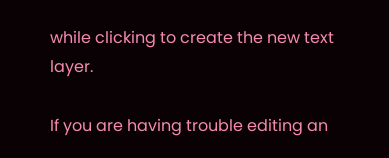while clicking to create the new text layer.

If you are having trouble editing an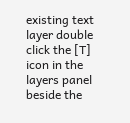existing text layer double click the [T] icon in the layers panel beside the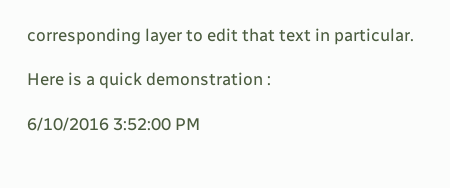corresponding layer to edit that text in particular.

Here is a quick demonstration :

6/10/2016 3:52:00 PM